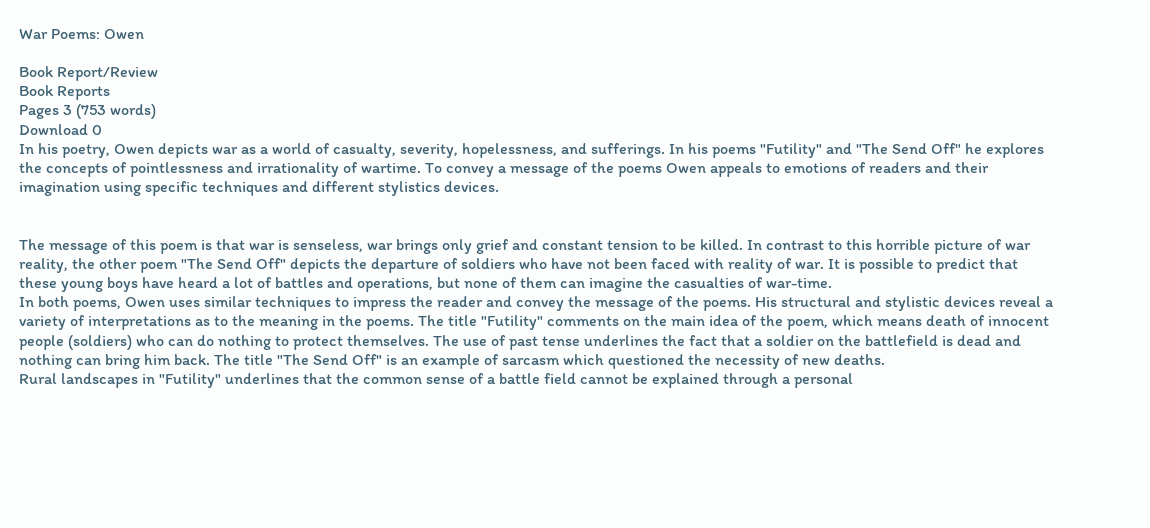War Poems: Owen

Book Report/Review
Book Reports
Pages 3 (753 words)
Download 0
In his poetry, Owen depicts war as a world of casualty, severity, hopelessness, and sufferings. In his poems "Futility" and "The Send Off" he explores the concepts of pointlessness and irrationality of wartime. To convey a message of the poems Owen appeals to emotions of readers and their imagination using specific techniques and different stylistics devices.


The message of this poem is that war is senseless, war brings only grief and constant tension to be killed. In contrast to this horrible picture of war reality, the other poem "The Send Off" depicts the departure of soldiers who have not been faced with reality of war. It is possible to predict that these young boys have heard a lot of battles and operations, but none of them can imagine the casualties of war-time.
In both poems, Owen uses similar techniques to impress the reader and convey the message of the poems. His structural and stylistic devices reveal a variety of interpretations as to the meaning in the poems. The title "Futility" comments on the main idea of the poem, which means death of innocent people (soldiers) who can do nothing to protect themselves. The use of past tense underlines the fact that a soldier on the battlefield is dead and nothing can bring him back. The title "The Send Off" is an example of sarcasm which questioned the necessity of new deaths.
Rural landscapes in "Futility" underlines that the common sense of a battle field cannot be explained through a personal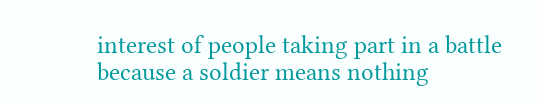interest of people taking part in a battle because a soldier means nothing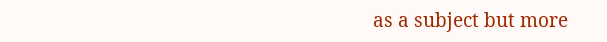as a subject but more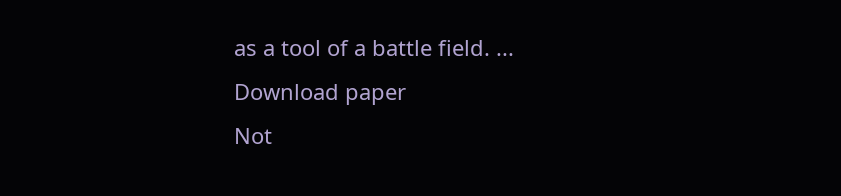as a tool of a battle field. ...
Download paper
Not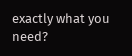exactly what you need?